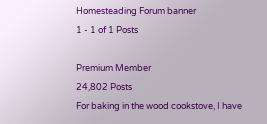Homesteading Forum banner
1 - 1 of 1 Posts

Premium Member
24,802 Posts
For baking in the wood cookstove, I have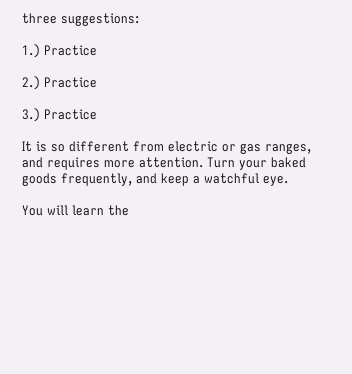three suggestions:

1.) Practice

2.) Practice

3.) Practice

It is so different from electric or gas ranges, and requires more attention. Turn your baked goods frequently, and keep a watchful eye.

You will learn the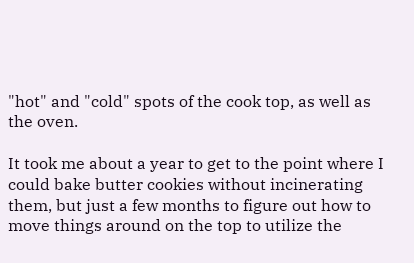"hot" and "cold" spots of the cook top, as well as the oven.

It took me about a year to get to the point where I could bake butter cookies without incinerating them, but just a few months to figure out how to move things around on the top to utilize the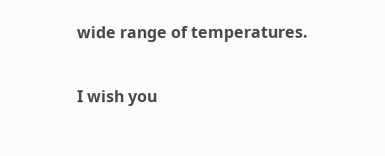wide range of temperatures.

I wish you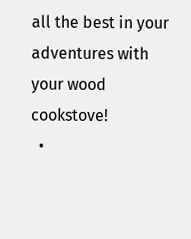all the best in your adventures with your wood cookstove!
  •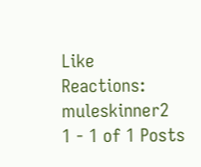Like
Reactions: muleskinner2
1 - 1 of 1 Posts